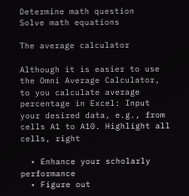Determine math question
Solve math equations

The average calculator

Although it is easier to use the Omni Average Calculator, to you calculate average percentage in Excel: Input your desired data, e.g., from cells A1 to A10. Highlight all cells, right

  • Enhance your scholarly performance
  • Figure out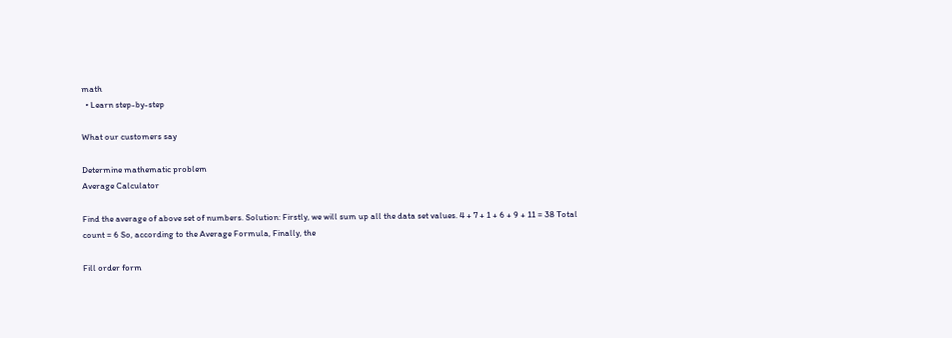math
  • Learn step-by-step

What our customers say

Determine mathematic problem
Average Calculator

Find the average of above set of numbers. Solution: Firstly, we will sum up all the data set values. 4 + 7 + 1 + 6 + 9 + 11 = 38 Total count = 6 So, according to the Average Formula, Finally, the

Fill order form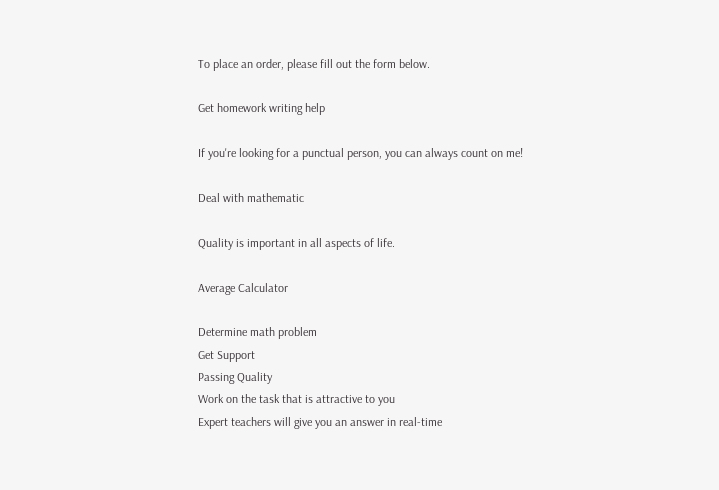To place an order, please fill out the form below.

Get homework writing help

If you're looking for a punctual person, you can always count on me!

Deal with mathematic

Quality is important in all aspects of life.

Average Calculator

Determine math problem
Get Support
Passing Quality
Work on the task that is attractive to you
Expert teachers will give you an answer in real-time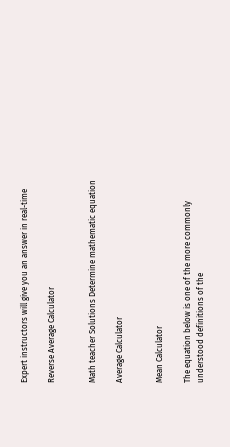Expert instructors will give you an answer in real-time

Reverse Average Calculator


Math teacher Solutions Determine mathematic equation

Average Calculator


Mean Calculator

The equation below is one of the more commonly understood definitions of the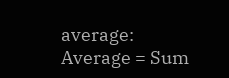average: Average = Sum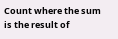Count where the sum is the result of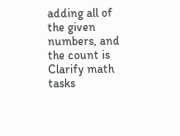adding all of the given numbers, and the count is
Clarify math tasks